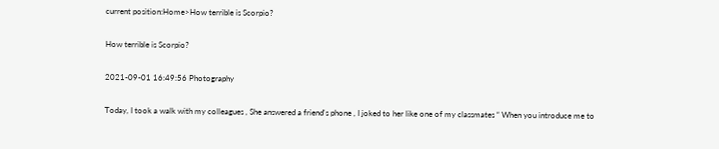current position:Home>How terrible is Scorpio?

How terrible is Scorpio?

2021-09-01 16:49:56 Photography

Today, I took a walk with my colleagues , She answered a friend's phone , I joked to her like one of my classmates “ When you introduce me to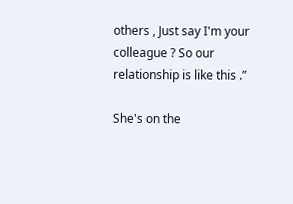others , Just say I'm your colleague ? So our relationship is like this .”

She's on the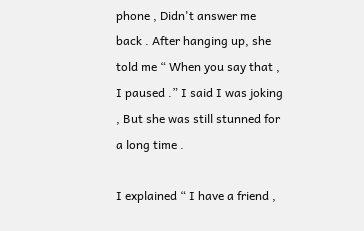phone , Didn't answer me back . After hanging up, she told me “ When you say that , I paused .” I said I was joking , But she was still stunned for a long time .

I explained “ I have a friend ,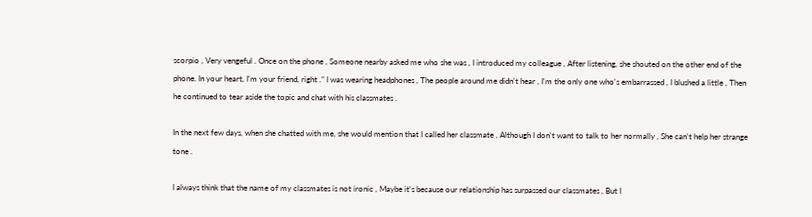scorpio , Very vengeful . Once on the phone , Someone nearby asked me who she was , I introduced my colleague , After listening, she shouted on the other end of the phone. In your heart, I'm your friend, right .” I was wearing headphones , The people around me didn't hear , I'm the only one who's embarrassed , I blushed a little , Then he continued to tear aside the topic and chat with his classmates .

In the next few days, when she chatted with me, she would mention that I called her classmate , Although I don't want to talk to her normally , She can't help her strange tone .

I always think that the name of my classmates is not ironic , Maybe it's because our relationship has surpassed our classmates , But I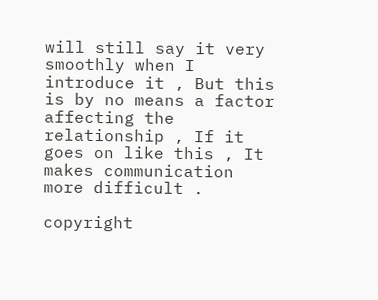will still say it very smoothly when I introduce it , But this is by no means a factor affecting the relationship , If it goes on like this , It makes communication more difficult .

copyright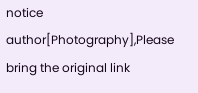notice
author[Photography],Please bring the original link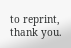to reprint, thank you.